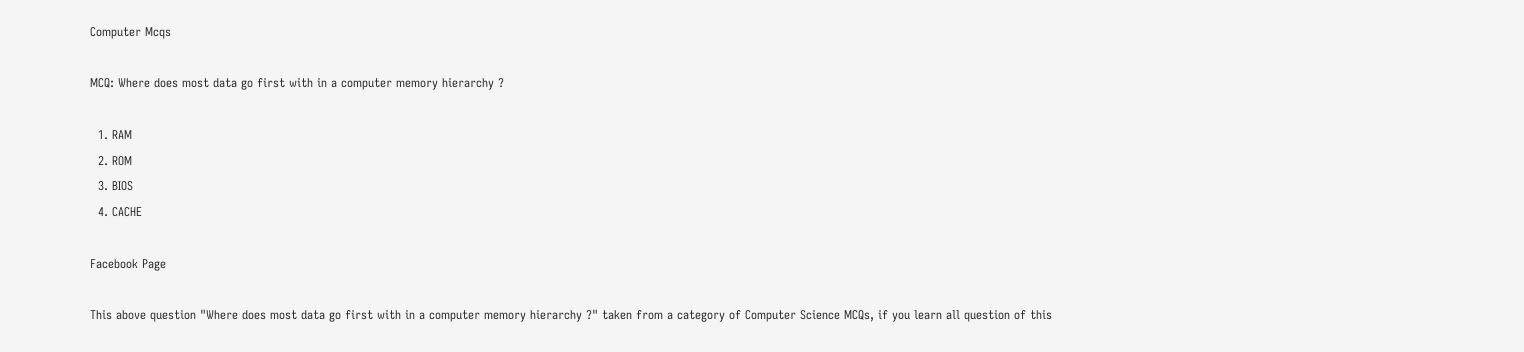Computer Mcqs

MCQ: Where does most data go first with in a computer memory hierarchy ?

  1. RAM
  2. ROM
  3. BIOS
  4. CACHE

Facebook Page

This above question "Where does most data go first with in a computer memory hierarchy ?" taken from a category of Computer Science MCQs, if you learn all question of this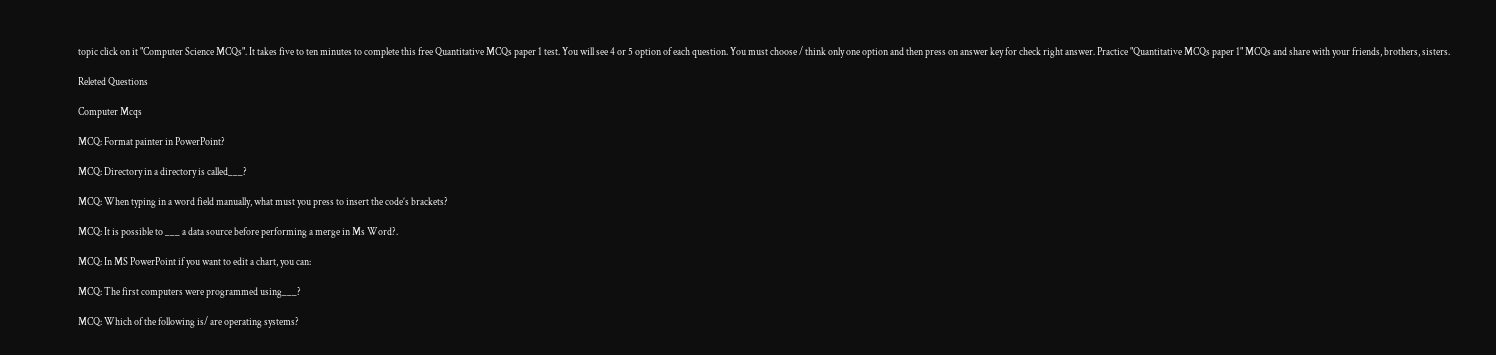topic click on it "Computer Science MCQs". It takes five to ten minutes to complete this free Quantitative MCQs paper 1 test. You will see 4 or 5 option of each question. You must choose / think only one option and then press on answer key for check right answer. Practice "Quantitative MCQs paper 1" MCQs and share with your friends, brothers, sisters.

Releted Questions

Computer Mcqs

MCQ: Format painter in PowerPoint?

MCQ: Directory in a directory is called___?

MCQ: When typing in a word field manually, what must you press to insert the code’s brackets?

MCQ: It is possible to ___ a data source before performing a merge in Ms Word?.

MCQ: In MS PowerPoint if you want to edit a chart, you can:

MCQ: The first computers were programmed using___?

MCQ: Which of the following is/ are operating systems?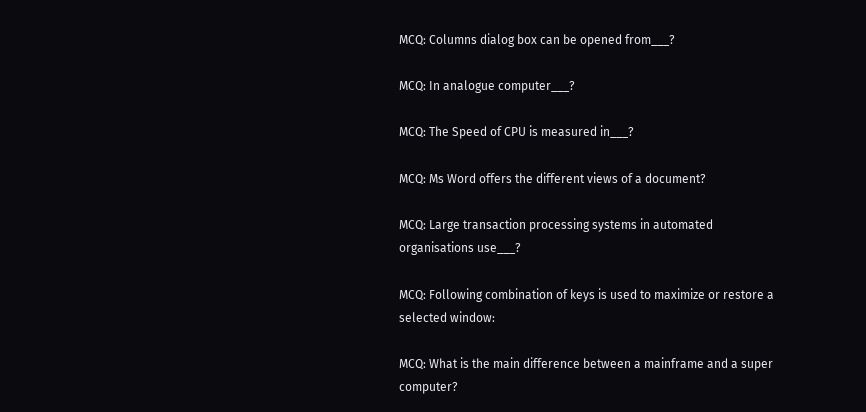MCQ: Columns dialog box can be opened from___?

MCQ: In analogue computer___?

MCQ: The Speed of CPU is measured in___?

MCQ: Ms Word offers the different views of a document?

MCQ: Large transaction processing systems in automated organisations use___?

MCQ: Following combination of keys is used to maximize or restore a selected window:

MCQ: What is the main difference between a mainframe and a super computer?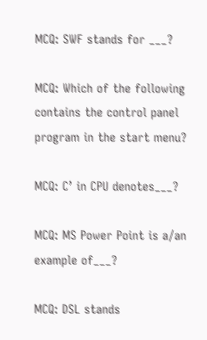MCQ: SWF stands for ___?

MCQ: Which of the following contains the control panel program in the start menu?

MCQ: C’ in CPU denotes___?

MCQ: MS Power Point is a/an example of___?

MCQ: DSL stands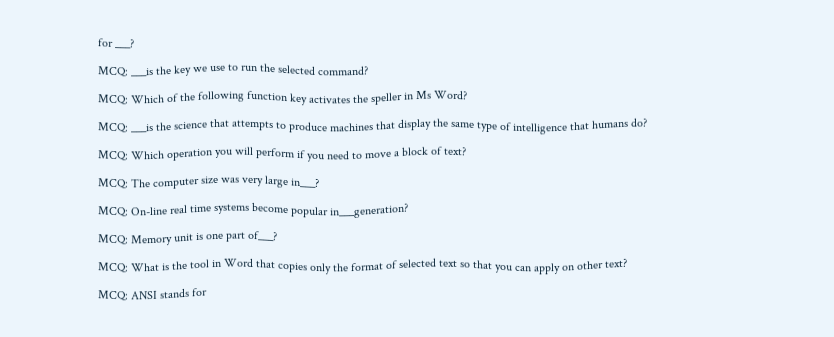for ___?

MCQ: ___is the key we use to run the selected command?

MCQ: Which of the following function key activates the speller in Ms Word?

MCQ: ___is the science that attempts to produce machines that display the same type of intelligence that humans do?

MCQ: Which operation you will perform if you need to move a block of text?

MCQ: The computer size was very large in___?

MCQ: On-line real time systems become popular in___generation?

MCQ: Memory unit is one part of___?

MCQ: What is the tool in Word that copies only the format of selected text so that you can apply on other text?

MCQ: ANSI stands for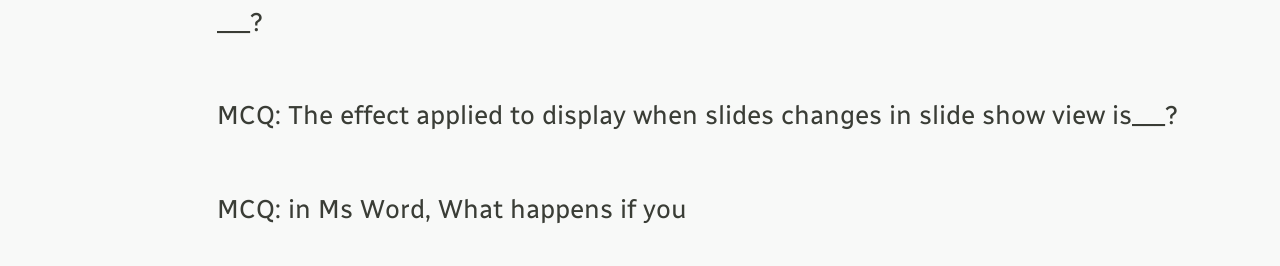___?

MCQ: The effect applied to display when slides changes in slide show view is___?

MCQ: in Ms Word, What happens if you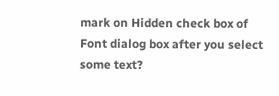mark on Hidden check box of Font dialog box after you select some text?